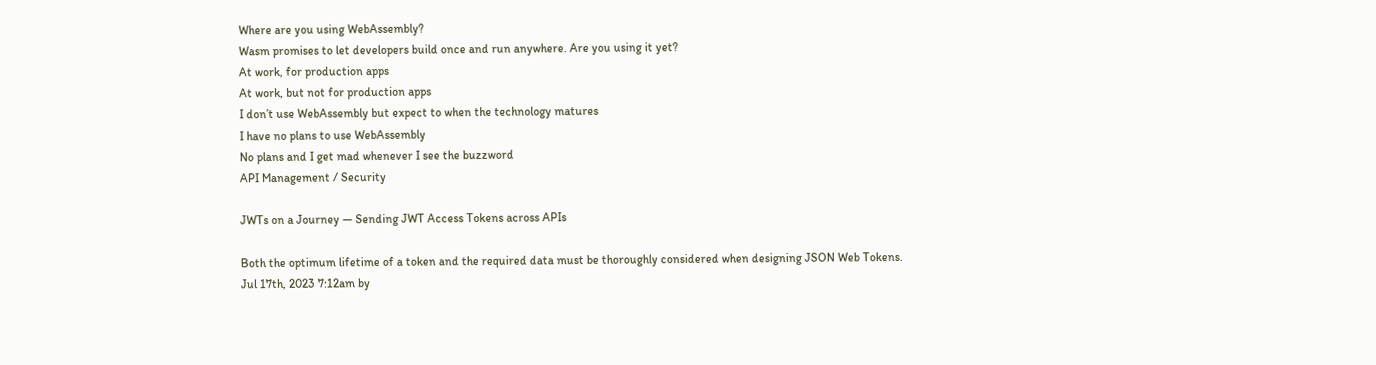Where are you using WebAssembly?
Wasm promises to let developers build once and run anywhere. Are you using it yet?
At work, for production apps
At work, but not for production apps
I don’t use WebAssembly but expect to when the technology matures
I have no plans to use WebAssembly
No plans and I get mad whenever I see the buzzword
API Management / Security

JWTs on a Journey — Sending JWT Access Tokens across APIs

Both the optimum lifetime of a token and the required data must be thoroughly considered when designing JSON Web Tokens.
Jul 17th, 2023 7:12am by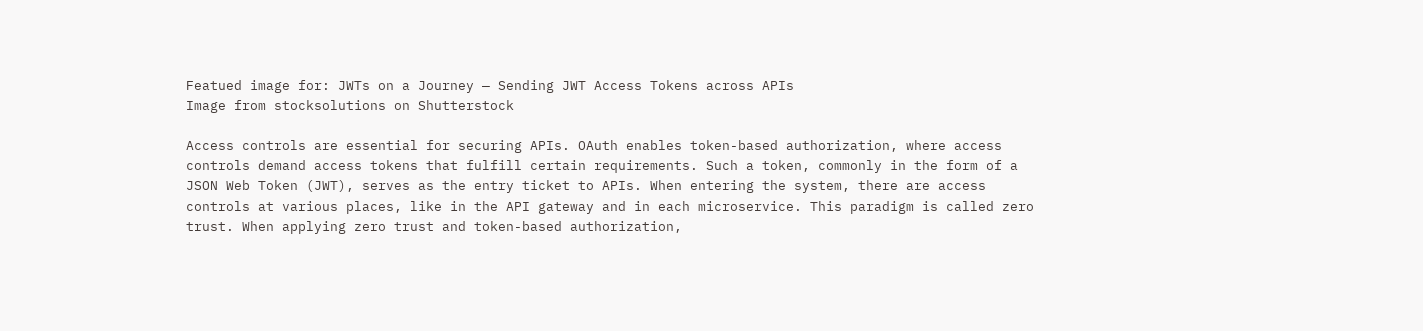Featued image for: JWTs on a Journey — Sending JWT Access Tokens across APIs
Image from stocksolutions on Shutterstock

Access controls are essential for securing APIs. OAuth enables token-based authorization, where access controls demand access tokens that fulfill certain requirements. Such a token, commonly in the form of a JSON Web Token (JWT), serves as the entry ticket to APIs. When entering the system, there are access controls at various places, like in the API gateway and in each microservice. This paradigm is called zero trust. When applying zero trust and token-based authorization,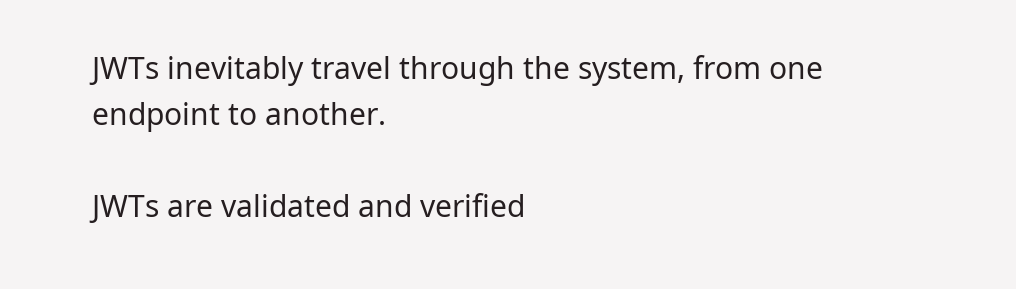JWTs inevitably travel through the system, from one endpoint to another.

JWTs are validated and verified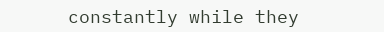constantly while they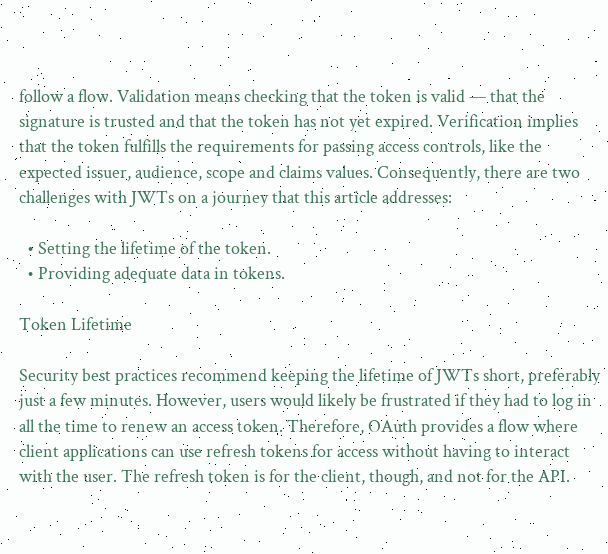follow a flow. Validation means checking that the token is valid — that the signature is trusted and that the token has not yet expired. Verification implies that the token fulfills the requirements for passing access controls, like the expected issuer, audience, scope and claims values. Consequently, there are two challenges with JWTs on a journey that this article addresses:

  • Setting the lifetime of the token.
  • Providing adequate data in tokens.

Token Lifetime

Security best practices recommend keeping the lifetime of JWTs short, preferably just a few minutes. However, users would likely be frustrated if they had to log in all the time to renew an access token. Therefore, OAuth provides a flow where client applications can use refresh tokens for access without having to interact with the user. The refresh token is for the client, though, and not for the API.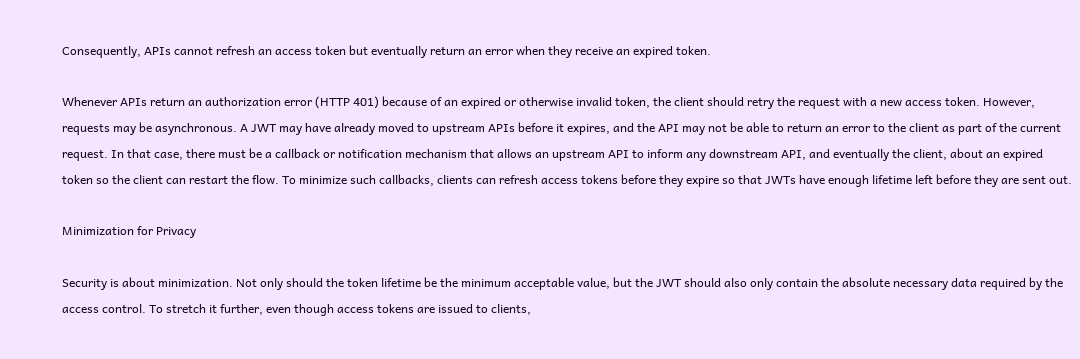Consequently, APIs cannot refresh an access token but eventually return an error when they receive an expired token.

Whenever APIs return an authorization error (HTTP 401) because of an expired or otherwise invalid token, the client should retry the request with a new access token. However, requests may be asynchronous. A JWT may have already moved to upstream APIs before it expires, and the API may not be able to return an error to the client as part of the current request. In that case, there must be a callback or notification mechanism that allows an upstream API to inform any downstream API, and eventually the client, about an expired token so the client can restart the flow. To minimize such callbacks, clients can refresh access tokens before they expire so that JWTs have enough lifetime left before they are sent out.

Minimization for Privacy

Security is about minimization. Not only should the token lifetime be the minimum acceptable value, but the JWT should also only contain the absolute necessary data required by the access control. To stretch it further, even though access tokens are issued to clients,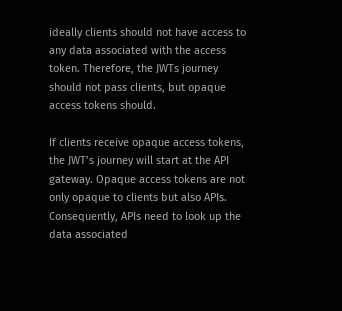ideally clients should not have access to any data associated with the access token. Therefore, the JWTs journey should not pass clients, but opaque access tokens should.

If clients receive opaque access tokens, the JWT’s journey will start at the API gateway. Opaque access tokens are not only opaque to clients but also APIs. Consequently, APIs need to look up the data associated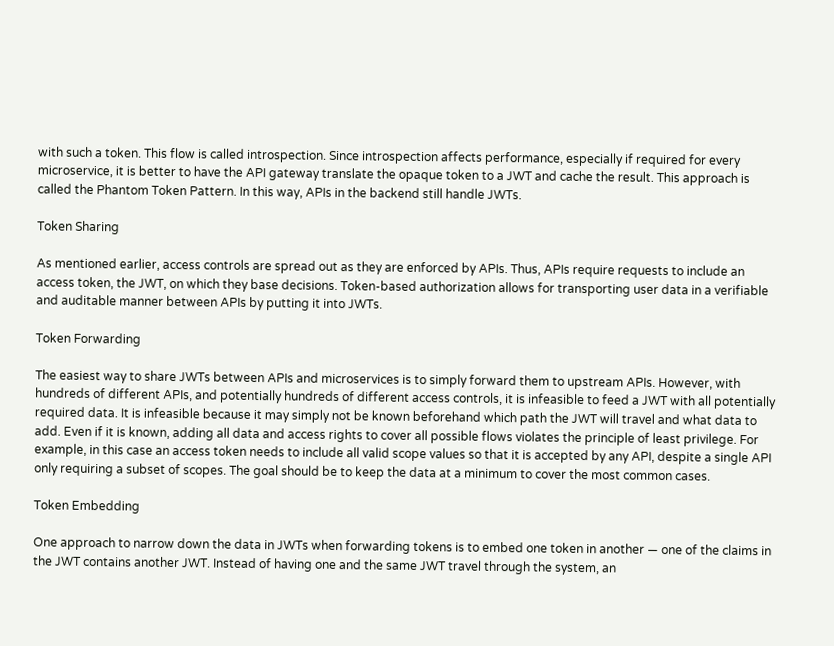with such a token. This flow is called introspection. Since introspection affects performance, especially if required for every microservice, it is better to have the API gateway translate the opaque token to a JWT and cache the result. This approach is called the Phantom Token Pattern. In this way, APIs in the backend still handle JWTs.

Token Sharing

As mentioned earlier, access controls are spread out as they are enforced by APIs. Thus, APIs require requests to include an access token, the JWT, on which they base decisions. Token-based authorization allows for transporting user data in a verifiable and auditable manner between APIs by putting it into JWTs.

Token Forwarding

The easiest way to share JWTs between APIs and microservices is to simply forward them to upstream APIs. However, with hundreds of different APIs, and potentially hundreds of different access controls, it is infeasible to feed a JWT with all potentially required data. It is infeasible because it may simply not be known beforehand which path the JWT will travel and what data to add. Even if it is known, adding all data and access rights to cover all possible flows violates the principle of least privilege. For example, in this case an access token needs to include all valid scope values so that it is accepted by any API, despite a single API only requiring a subset of scopes. The goal should be to keep the data at a minimum to cover the most common cases.

Token Embedding

One approach to narrow down the data in JWTs when forwarding tokens is to embed one token in another — one of the claims in the JWT contains another JWT. Instead of having one and the same JWT travel through the system, an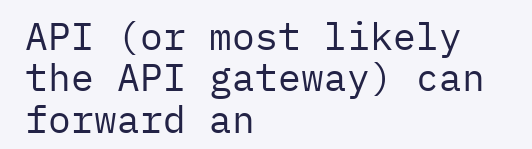API (or most likely the API gateway) can forward an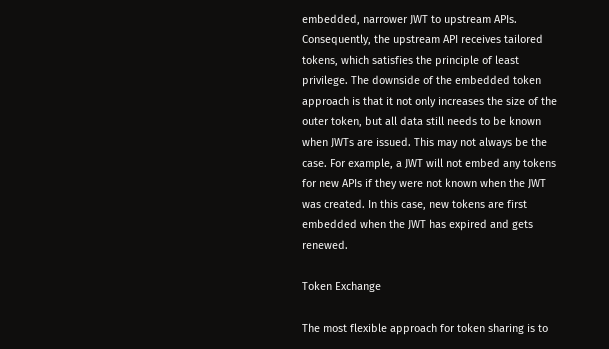embedded, narrower JWT to upstream APIs. Consequently, the upstream API receives tailored tokens, which satisfies the principle of least privilege. The downside of the embedded token approach is that it not only increases the size of the outer token, but all data still needs to be known when JWTs are issued. This may not always be the case. For example, a JWT will not embed any tokens for new APIs if they were not known when the JWT was created. In this case, new tokens are first embedded when the JWT has expired and gets renewed.

Token Exchange

The most flexible approach for token sharing is to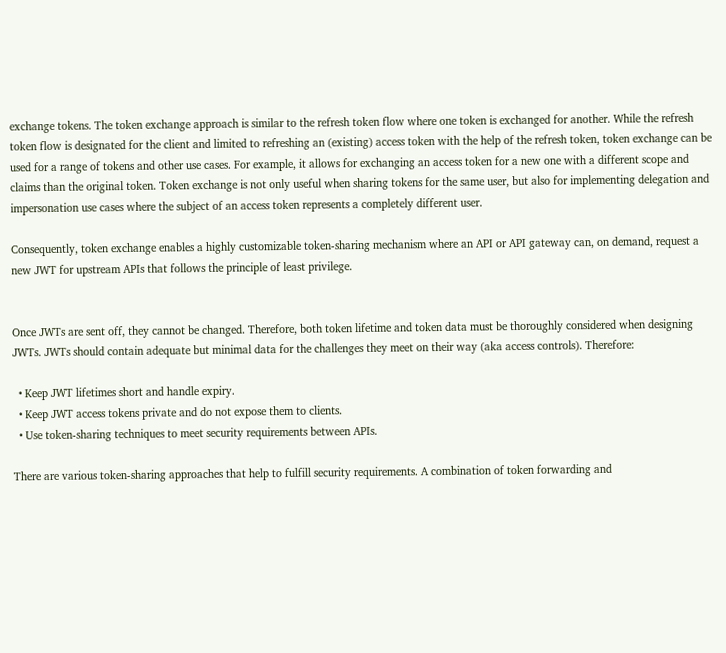exchange tokens. The token exchange approach is similar to the refresh token flow where one token is exchanged for another. While the refresh token flow is designated for the client and limited to refreshing an (existing) access token with the help of the refresh token, token exchange can be used for a range of tokens and other use cases. For example, it allows for exchanging an access token for a new one with a different scope and claims than the original token. Token exchange is not only useful when sharing tokens for the same user, but also for implementing delegation and impersonation use cases where the subject of an access token represents a completely different user.

Consequently, token exchange enables a highly customizable token-sharing mechanism where an API or API gateway can, on demand, request a new JWT for upstream APIs that follows the principle of least privilege.


Once JWTs are sent off, they cannot be changed. Therefore, both token lifetime and token data must be thoroughly considered when designing JWTs. JWTs should contain adequate but minimal data for the challenges they meet on their way (aka access controls). Therefore:

  • Keep JWT lifetimes short and handle expiry.
  • Keep JWT access tokens private and do not expose them to clients.
  • Use token-sharing techniques to meet security requirements between APIs.

There are various token-sharing approaches that help to fulfill security requirements. A combination of token forwarding and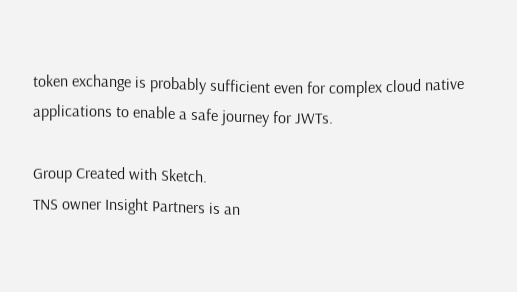token exchange is probably sufficient even for complex cloud native applications to enable a safe journey for JWTs.

Group Created with Sketch.
TNS owner Insight Partners is an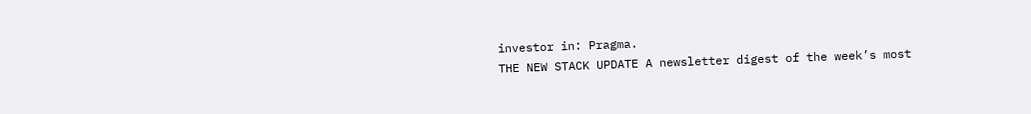investor in: Pragma.
THE NEW STACK UPDATE A newsletter digest of the week’s most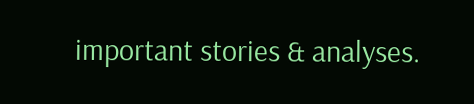important stories & analyses.